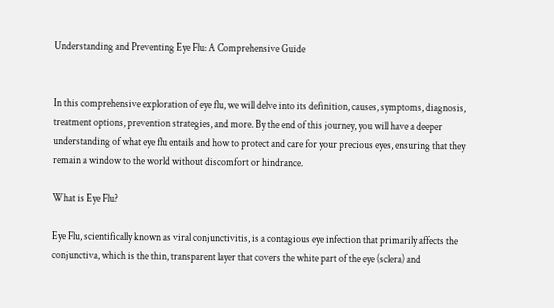Understanding and Preventing Eye Flu: A Comprehensive Guide


In this comprehensive exploration of eye flu, we will delve into its definition, causes, symptoms, diagnosis, treatment options, prevention strategies, and more. By the end of this journey, you will have a deeper understanding of what eye flu entails and how to protect and care for your precious eyes, ensuring that they remain a window to the world without discomfort or hindrance.

What is Eye Flu?

Eye Flu, scientifically known as viral conjunctivitis, is a contagious eye infection that primarily affects the conjunctiva, which is the thin, transparent layer that covers the white part of the eye (sclera) and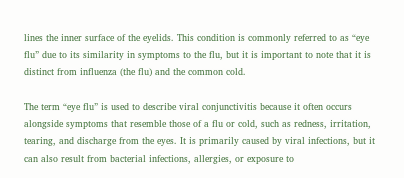lines the inner surface of the eyelids. This condition is commonly referred to as “eye flu” due to its similarity in symptoms to the flu, but it is important to note that it is distinct from influenza (the flu) and the common cold.

The term “eye flu” is used to describe viral conjunctivitis because it often occurs alongside symptoms that resemble those of a flu or cold, such as redness, irritation, tearing, and discharge from the eyes. It is primarily caused by viral infections, but it can also result from bacterial infections, allergies, or exposure to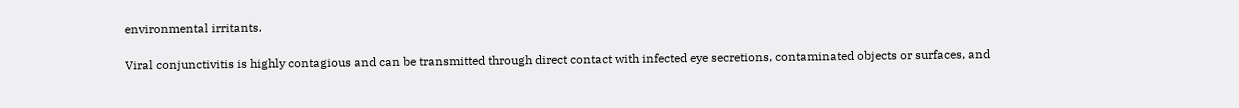environmental irritants.

Viral conjunctivitis is highly contagious and can be transmitted through direct contact with infected eye secretions, contaminated objects or surfaces, and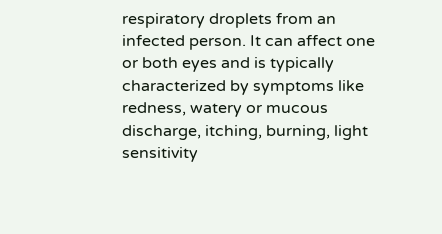respiratory droplets from an infected person. It can affect one or both eyes and is typically characterized by symptoms like redness, watery or mucous discharge, itching, burning, light sensitivity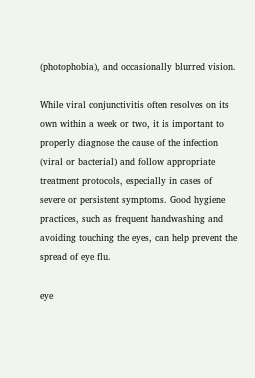(photophobia), and occasionally blurred vision.

While viral conjunctivitis often resolves on its own within a week or two, it is important to properly diagnose the cause of the infection (viral or bacterial) and follow appropriate treatment protocols, especially in cases of severe or persistent symptoms. Good hygiene practices, such as frequent handwashing and avoiding touching the eyes, can help prevent the spread of eye flu.

eye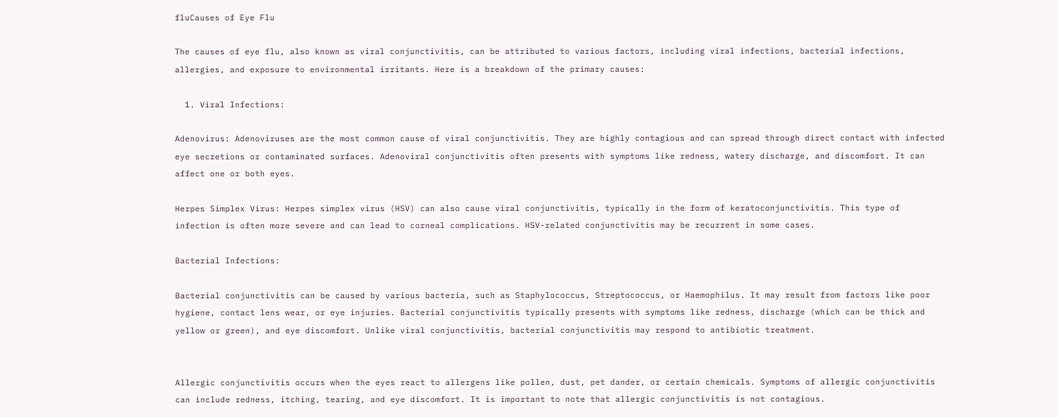fluCauses of Eye Flu

The causes of eye flu, also known as viral conjunctivitis, can be attributed to various factors, including viral infections, bacterial infections, allergies, and exposure to environmental irritants. Here is a breakdown of the primary causes:

  1. Viral Infections:

Adenovirus: Adenoviruses are the most common cause of viral conjunctivitis. They are highly contagious and can spread through direct contact with infected eye secretions or contaminated surfaces. Adenoviral conjunctivitis often presents with symptoms like redness, watery discharge, and discomfort. It can affect one or both eyes.

Herpes Simplex Virus: Herpes simplex virus (HSV) can also cause viral conjunctivitis, typically in the form of keratoconjunctivitis. This type of infection is often more severe and can lead to corneal complications. HSV-related conjunctivitis may be recurrent in some cases.

Bacterial Infections:

Bacterial conjunctivitis can be caused by various bacteria, such as Staphylococcus, Streptococcus, or Haemophilus. It may result from factors like poor hygiene, contact lens wear, or eye injuries. Bacterial conjunctivitis typically presents with symptoms like redness, discharge (which can be thick and yellow or green), and eye discomfort. Unlike viral conjunctivitis, bacterial conjunctivitis may respond to antibiotic treatment.


Allergic conjunctivitis occurs when the eyes react to allergens like pollen, dust, pet dander, or certain chemicals. Symptoms of allergic conjunctivitis can include redness, itching, tearing, and eye discomfort. It is important to note that allergic conjunctivitis is not contagious.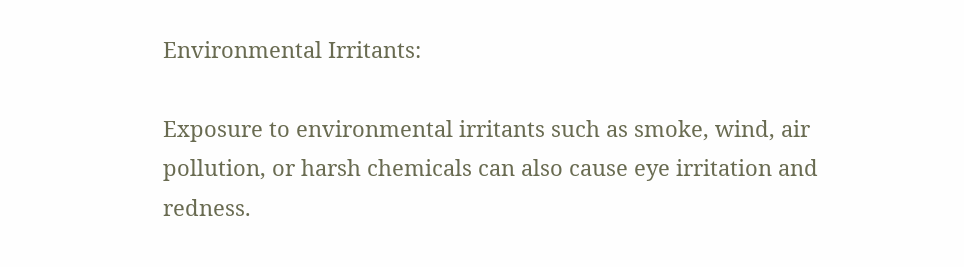Environmental Irritants:

Exposure to environmental irritants such as smoke, wind, air pollution, or harsh chemicals can also cause eye irritation and redness.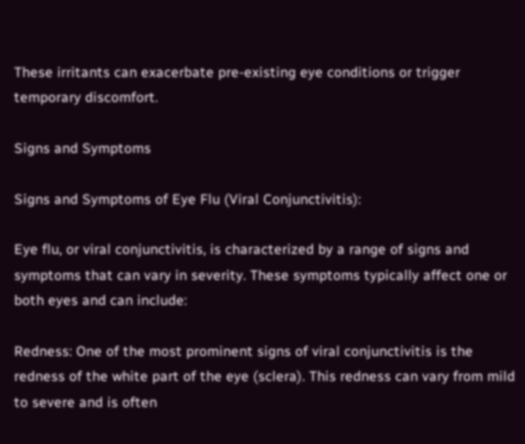These irritants can exacerbate pre-existing eye conditions or trigger temporary discomfort.

Signs and Symptoms

Signs and Symptoms of Eye Flu (Viral Conjunctivitis):

Eye flu, or viral conjunctivitis, is characterized by a range of signs and symptoms that can vary in severity. These symptoms typically affect one or both eyes and can include:

Redness: One of the most prominent signs of viral conjunctivitis is the redness of the white part of the eye (sclera). This redness can vary from mild to severe and is often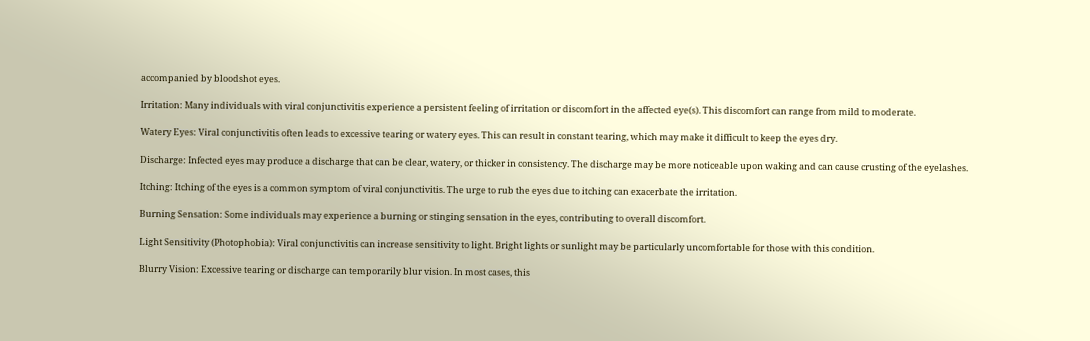accompanied by bloodshot eyes.

Irritation: Many individuals with viral conjunctivitis experience a persistent feeling of irritation or discomfort in the affected eye(s). This discomfort can range from mild to moderate.

Watery Eyes: Viral conjunctivitis often leads to excessive tearing or watery eyes. This can result in constant tearing, which may make it difficult to keep the eyes dry.

Discharge: Infected eyes may produce a discharge that can be clear, watery, or thicker in consistency. The discharge may be more noticeable upon waking and can cause crusting of the eyelashes.

Itching: Itching of the eyes is a common symptom of viral conjunctivitis. The urge to rub the eyes due to itching can exacerbate the irritation.

Burning Sensation: Some individuals may experience a burning or stinging sensation in the eyes, contributing to overall discomfort.

Light Sensitivity (Photophobia): Viral conjunctivitis can increase sensitivity to light. Bright lights or sunlight may be particularly uncomfortable for those with this condition.

Blurry Vision: Excessive tearing or discharge can temporarily blur vision. In most cases, this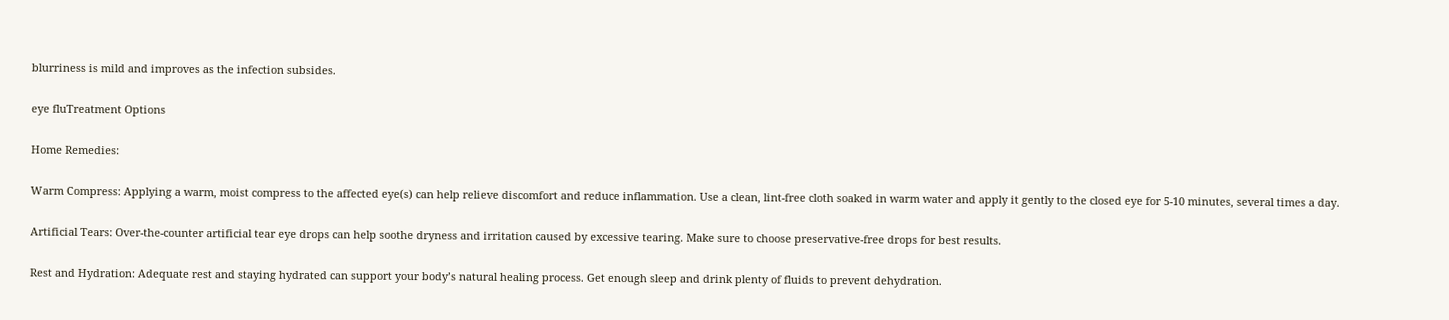blurriness is mild and improves as the infection subsides.

eye fluTreatment Options

Home Remedies:

Warm Compress: Applying a warm, moist compress to the affected eye(s) can help relieve discomfort and reduce inflammation. Use a clean, lint-free cloth soaked in warm water and apply it gently to the closed eye for 5-10 minutes, several times a day.

Artificial Tears: Over-the-counter artificial tear eye drops can help soothe dryness and irritation caused by excessive tearing. Make sure to choose preservative-free drops for best results.

Rest and Hydration: Adequate rest and staying hydrated can support your body’s natural healing process. Get enough sleep and drink plenty of fluids to prevent dehydration.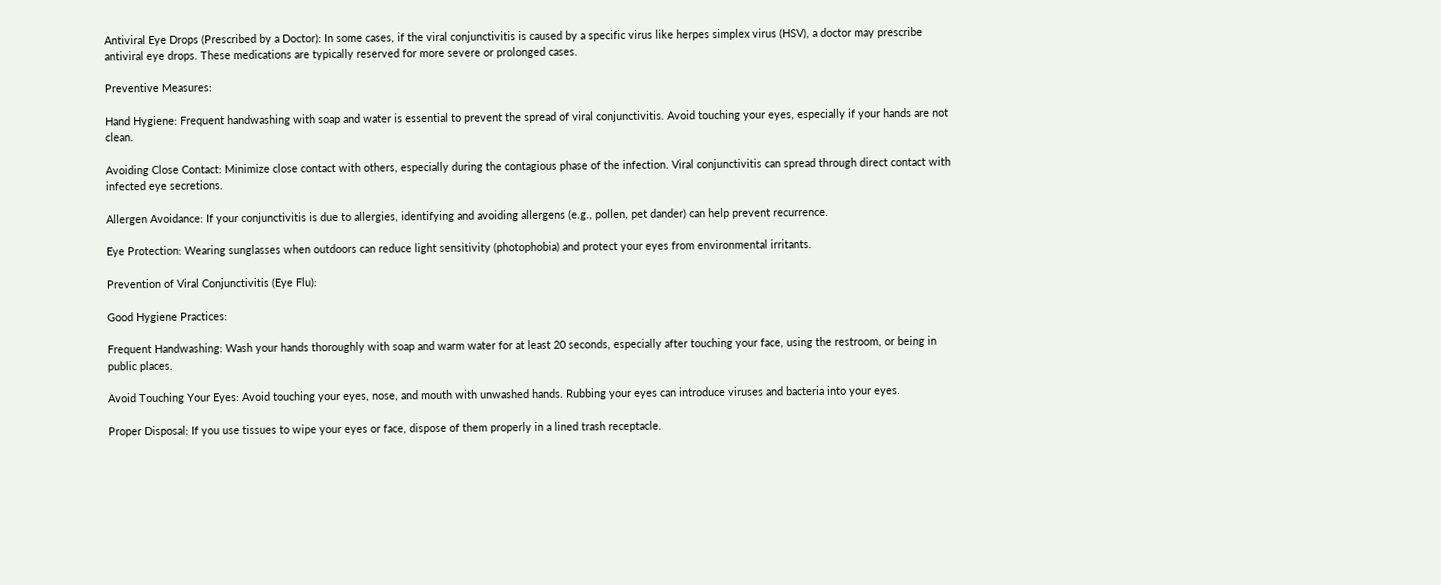Antiviral Eye Drops (Prescribed by a Doctor): In some cases, if the viral conjunctivitis is caused by a specific virus like herpes simplex virus (HSV), a doctor may prescribe antiviral eye drops. These medications are typically reserved for more severe or prolonged cases.

Preventive Measures:

Hand Hygiene: Frequent handwashing with soap and water is essential to prevent the spread of viral conjunctivitis. Avoid touching your eyes, especially if your hands are not clean.

Avoiding Close Contact: Minimize close contact with others, especially during the contagious phase of the infection. Viral conjunctivitis can spread through direct contact with infected eye secretions.

Allergen Avoidance: If your conjunctivitis is due to allergies, identifying and avoiding allergens (e.g., pollen, pet dander) can help prevent recurrence.

Eye Protection: Wearing sunglasses when outdoors can reduce light sensitivity (photophobia) and protect your eyes from environmental irritants.

Prevention of Viral Conjunctivitis (Eye Flu):

Good Hygiene Practices:

Frequent Handwashing: Wash your hands thoroughly with soap and warm water for at least 20 seconds, especially after touching your face, using the restroom, or being in public places.

Avoid Touching Your Eyes: Avoid touching your eyes, nose, and mouth with unwashed hands. Rubbing your eyes can introduce viruses and bacteria into your eyes.

Proper Disposal: If you use tissues to wipe your eyes or face, dispose of them properly in a lined trash receptacle.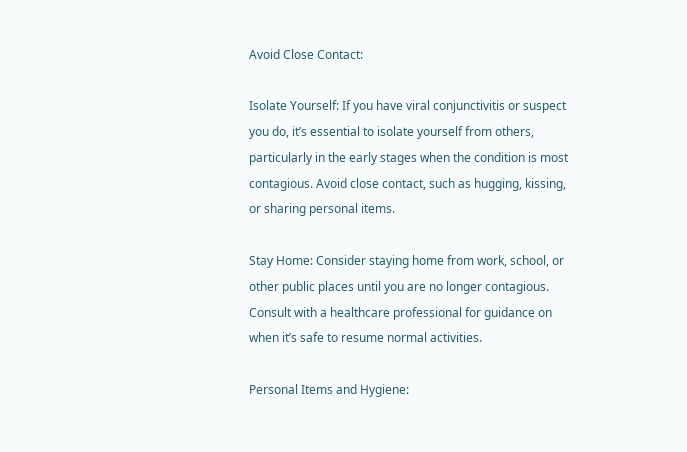Avoid Close Contact:

Isolate Yourself: If you have viral conjunctivitis or suspect you do, it’s essential to isolate yourself from others, particularly in the early stages when the condition is most contagious. Avoid close contact, such as hugging, kissing, or sharing personal items.

Stay Home: Consider staying home from work, school, or other public places until you are no longer contagious. Consult with a healthcare professional for guidance on when it’s safe to resume normal activities.

Personal Items and Hygiene: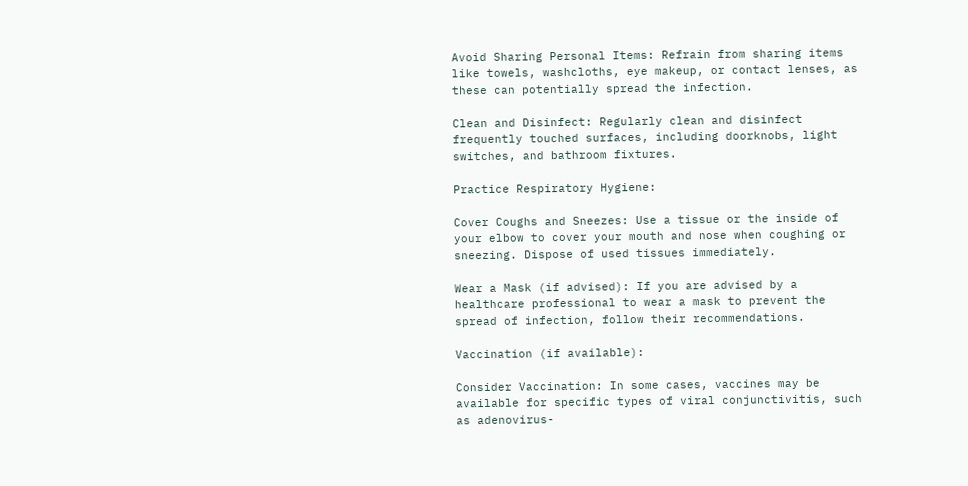Avoid Sharing Personal Items: Refrain from sharing items like towels, washcloths, eye makeup, or contact lenses, as these can potentially spread the infection.

Clean and Disinfect: Regularly clean and disinfect frequently touched surfaces, including doorknobs, light switches, and bathroom fixtures.

Practice Respiratory Hygiene:

Cover Coughs and Sneezes: Use a tissue or the inside of your elbow to cover your mouth and nose when coughing or sneezing. Dispose of used tissues immediately.

Wear a Mask (if advised): If you are advised by a healthcare professional to wear a mask to prevent the spread of infection, follow their recommendations.

Vaccination (if available):

Consider Vaccination: In some cases, vaccines may be available for specific types of viral conjunctivitis, such as adenovirus-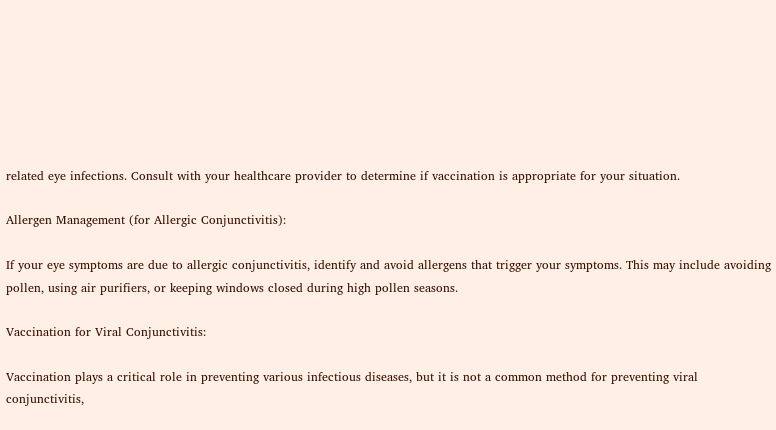related eye infections. Consult with your healthcare provider to determine if vaccination is appropriate for your situation.

Allergen Management (for Allergic Conjunctivitis):

If your eye symptoms are due to allergic conjunctivitis, identify and avoid allergens that trigger your symptoms. This may include avoiding pollen, using air purifiers, or keeping windows closed during high pollen seasons.

Vaccination for Viral Conjunctivitis:

Vaccination plays a critical role in preventing various infectious diseases, but it is not a common method for preventing viral conjunctivitis,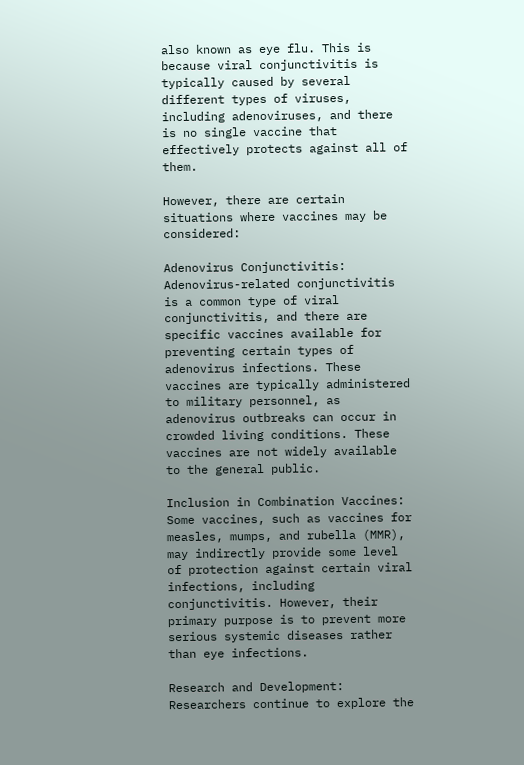also known as eye flu. This is because viral conjunctivitis is typically caused by several different types of viruses, including adenoviruses, and there is no single vaccine that effectively protects against all of them.

However, there are certain situations where vaccines may be considered:

Adenovirus Conjunctivitis: Adenovirus-related conjunctivitis is a common type of viral conjunctivitis, and there are specific vaccines available for preventing certain types of adenovirus infections. These vaccines are typically administered to military personnel, as adenovirus outbreaks can occur in crowded living conditions. These vaccines are not widely available to the general public.

Inclusion in Combination Vaccines: Some vaccines, such as vaccines for measles, mumps, and rubella (MMR), may indirectly provide some level of protection against certain viral infections, including conjunctivitis. However, their primary purpose is to prevent more serious systemic diseases rather than eye infections.

Research and Development: Researchers continue to explore the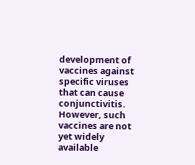development of vaccines against specific viruses that can cause conjunctivitis. However, such vaccines are not yet widely available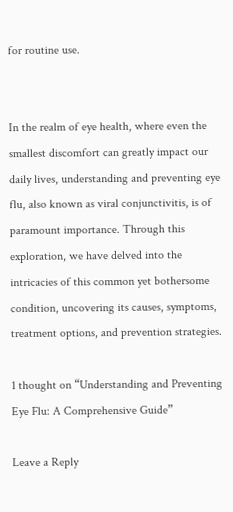for routine use.


In the realm of eye health, where even the smallest discomfort can greatly impact our daily lives, understanding and preventing eye flu, also known as viral conjunctivitis, is of paramount importance. Through this exploration, we have delved into the intricacies of this common yet bothersome condition, uncovering its causes, symptoms, treatment options, and prevention strategies.

1 thought on “Understanding and Preventing Eye Flu: A Comprehensive Guide”

Leave a Reply